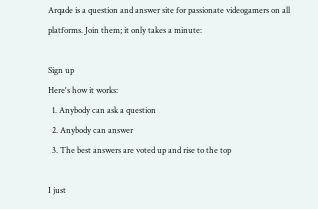Arqade is a question and answer site for passionate videogamers on all platforms. Join them; it only takes a minute:

Sign up
Here's how it works:
  1. Anybody can ask a question
  2. Anybody can answer
  3. The best answers are voted up and rise to the top

I just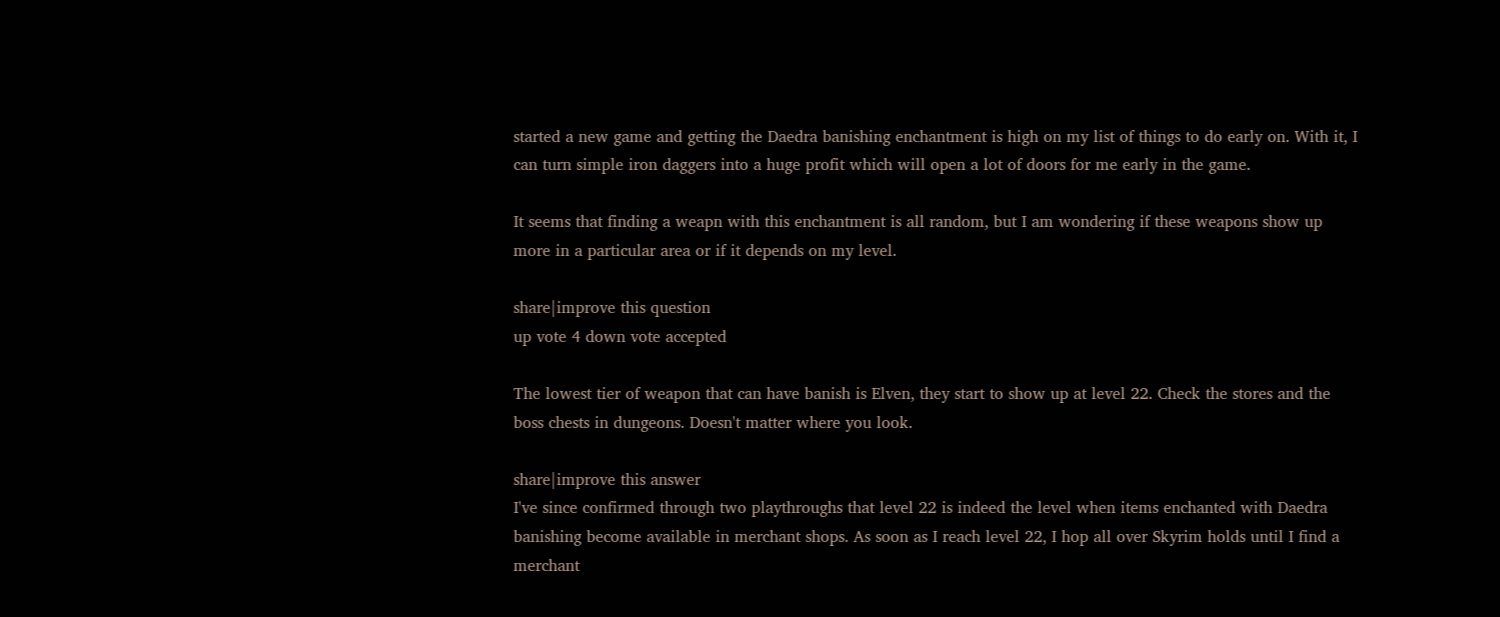started a new game and getting the Daedra banishing enchantment is high on my list of things to do early on. With it, I can turn simple iron daggers into a huge profit which will open a lot of doors for me early in the game.

It seems that finding a weapn with this enchantment is all random, but I am wondering if these weapons show up more in a particular area or if it depends on my level.

share|improve this question
up vote 4 down vote accepted

The lowest tier of weapon that can have banish is Elven, they start to show up at level 22. Check the stores and the boss chests in dungeons. Doesn't matter where you look.

share|improve this answer
I've since confirmed through two playthroughs that level 22 is indeed the level when items enchanted with Daedra banishing become available in merchant shops. As soon as I reach level 22, I hop all over Skyrim holds until I find a merchant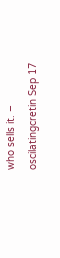who sells it. – oscilatingcretin Sep 17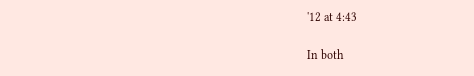'12 at 4:43

In both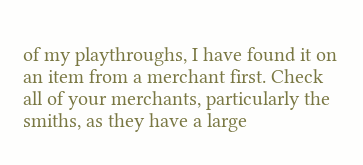of my playthroughs, I have found it on an item from a merchant first. Check all of your merchants, particularly the smiths, as they have a large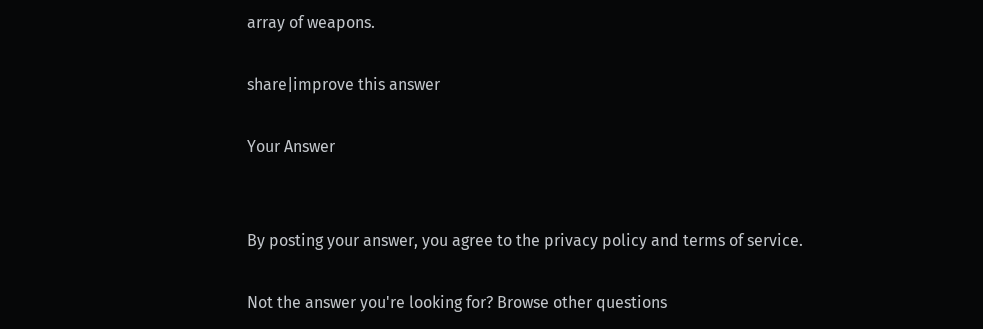array of weapons.

share|improve this answer

Your Answer


By posting your answer, you agree to the privacy policy and terms of service.

Not the answer you're looking for? Browse other questions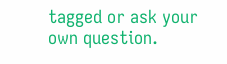tagged or ask your own question.